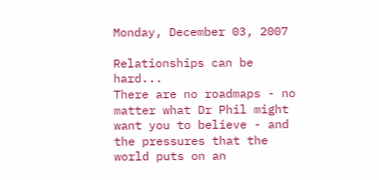Monday, December 03, 2007

Relationships can be hard...
There are no roadmaps - no matter what Dr Phil might want you to believe - and the pressures that the world puts on an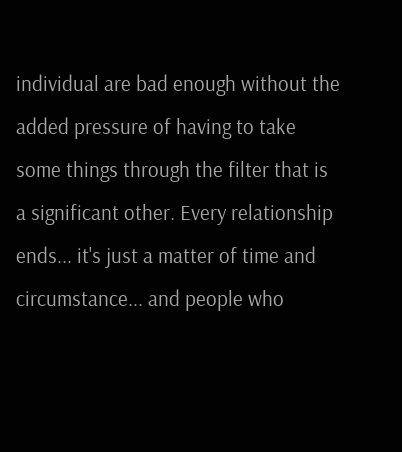individual are bad enough without the added pressure of having to take some things through the filter that is a significant other. Every relationship ends... it's just a matter of time and circumstance... and people who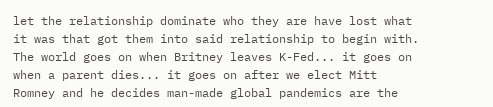let the relationship dominate who they are have lost what it was that got them into said relationship to begin with. The world goes on when Britney leaves K-Fed... it goes on when a parent dies... it goes on after we elect Mitt Romney and he decides man-made global pandemics are the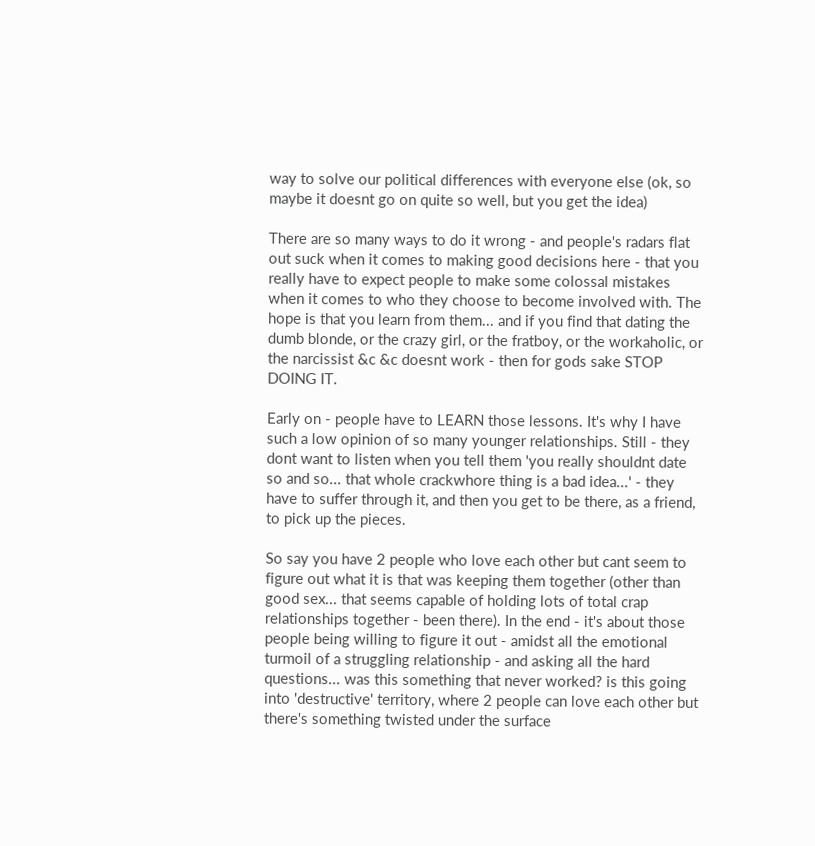way to solve our political differences with everyone else (ok, so maybe it doesnt go on quite so well, but you get the idea)

There are so many ways to do it wrong - and people's radars flat out suck when it comes to making good decisions here - that you really have to expect people to make some colossal mistakes when it comes to who they choose to become involved with. The hope is that you learn from them... and if you find that dating the dumb blonde, or the crazy girl, or the fratboy, or the workaholic, or the narcissist &c &c doesnt work - then for gods sake STOP DOING IT.

Early on - people have to LEARN those lessons. It's why I have such a low opinion of so many younger relationships. Still - they dont want to listen when you tell them 'you really shouldnt date so and so... that whole crackwhore thing is a bad idea...' - they have to suffer through it, and then you get to be there, as a friend, to pick up the pieces.

So say you have 2 people who love each other but cant seem to figure out what it is that was keeping them together (other than good sex... that seems capable of holding lots of total crap relationships together - been there). In the end - it's about those people being willing to figure it out - amidst all the emotional turmoil of a struggling relationship - and asking all the hard questions... was this something that never worked? is this going into 'destructive' territory, where 2 people can love each other but there's something twisted under the surface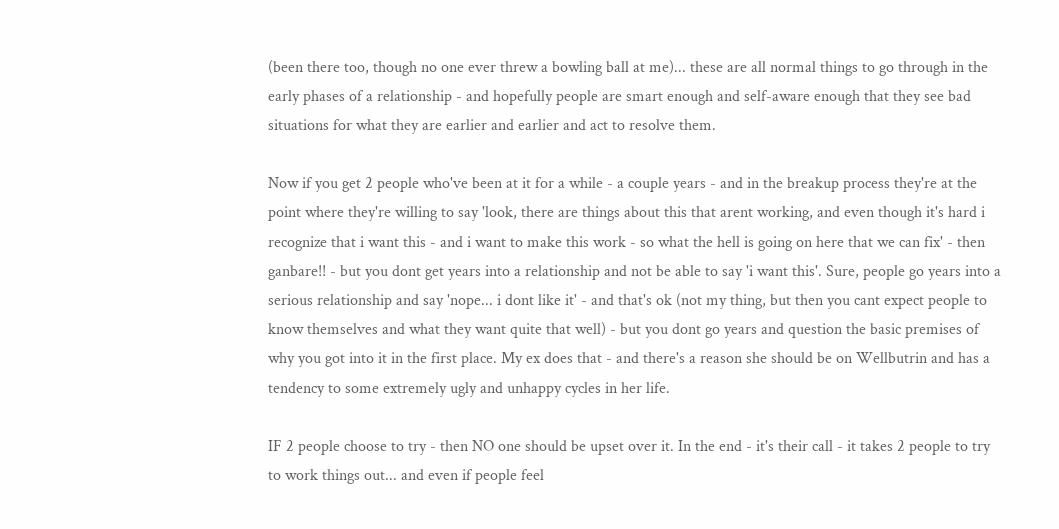(been there too, though no one ever threw a bowling ball at me)... these are all normal things to go through in the early phases of a relationship - and hopefully people are smart enough and self-aware enough that they see bad situations for what they are earlier and earlier and act to resolve them.

Now if you get 2 people who've been at it for a while - a couple years - and in the breakup process they're at the point where they're willing to say 'look, there are things about this that arent working, and even though it's hard i recognize that i want this - and i want to make this work - so what the hell is going on here that we can fix' - then ganbare!! - but you dont get years into a relationship and not be able to say 'i want this'. Sure, people go years into a serious relationship and say 'nope... i dont like it' - and that's ok (not my thing, but then you cant expect people to know themselves and what they want quite that well) - but you dont go years and question the basic premises of why you got into it in the first place. My ex does that - and there's a reason she should be on Wellbutrin and has a tendency to some extremely ugly and unhappy cycles in her life.

IF 2 people choose to try - then NO one should be upset over it. In the end - it's their call - it takes 2 people to try to work things out... and even if people feel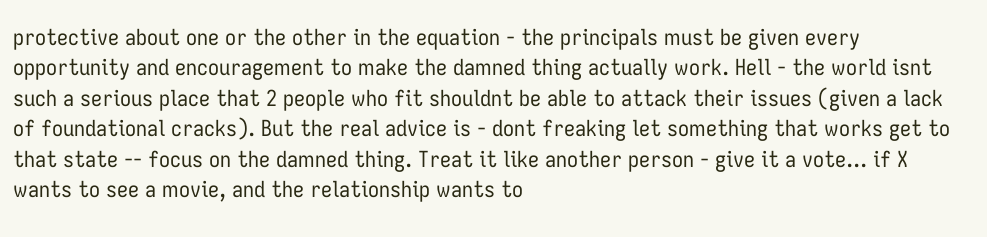protective about one or the other in the equation - the principals must be given every opportunity and encouragement to make the damned thing actually work. Hell - the world isnt such a serious place that 2 people who fit shouldnt be able to attack their issues (given a lack of foundational cracks). But the real advice is - dont freaking let something that works get to that state -- focus on the damned thing. Treat it like another person - give it a vote... if X wants to see a movie, and the relationship wants to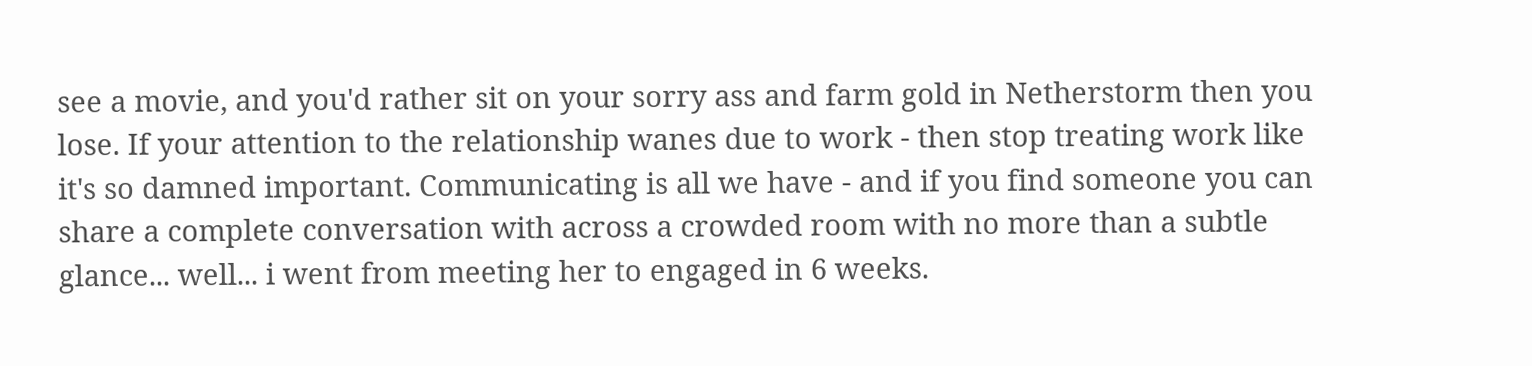see a movie, and you'd rather sit on your sorry ass and farm gold in Netherstorm then you lose. If your attention to the relationship wanes due to work - then stop treating work like it's so damned important. Communicating is all we have - and if you find someone you can share a complete conversation with across a crowded room with no more than a subtle glance... well... i went from meeting her to engaged in 6 weeks.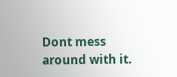Dont mess around with it.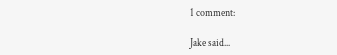1 comment:

Jake said...